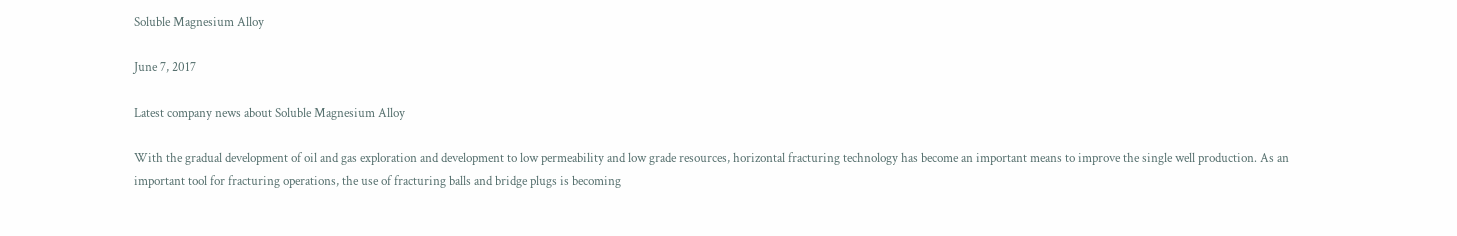Soluble Magnesium Alloy

June 7, 2017

Latest company news about Soluble Magnesium Alloy

With the gradual development of oil and gas exploration and development to low permeability and low grade resources, horizontal fracturing technology has become an important means to improve the single well production. As an important tool for fracturing operations, the use of fracturing balls and bridge plugs is becoming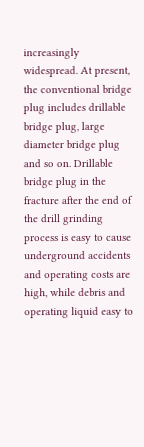increasingly widespread. At present, the conventional bridge plug includes drillable bridge plug, large diameter bridge plug and so on. Drillable bridge plug in the fracture after the end of the drill grinding process is easy to cause underground accidents and operating costs are high, while debris and operating liquid easy to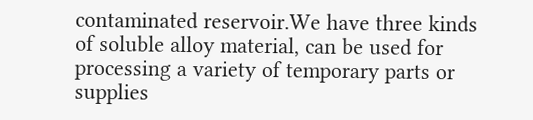contaminated reservoir.We have three kinds of soluble alloy material, can be used for processing a variety of temporary parts or supplies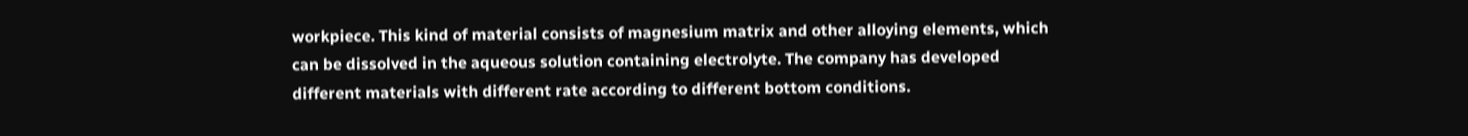workpiece. This kind of material consists of magnesium matrix and other alloying elements, which can be dissolved in the aqueous solution containing electrolyte. The company has developed different materials with different rate according to different bottom conditions.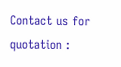Contact us for quotation :